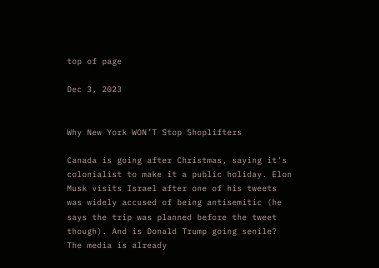top of page

Dec 3, 2023


Why New York WON’T Stop Shoplifters

Canada is going after Christmas, saying it's colonialist to make it a public holiday. Elon Musk visits Israel after one of his tweets was widely accused of being antisemitic (he says the trip was planned before the tweet though). And is Donald Trump going senile? The media is already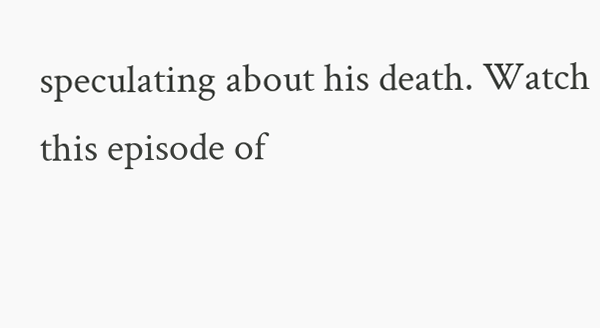speculating about his death. Watch this episode of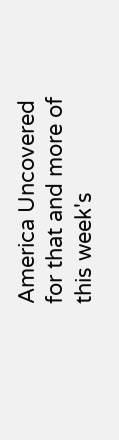America Uncovered for that and more of this week's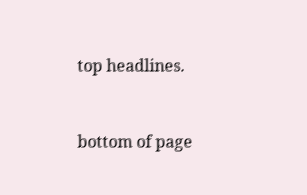top headlines.


bottom of page